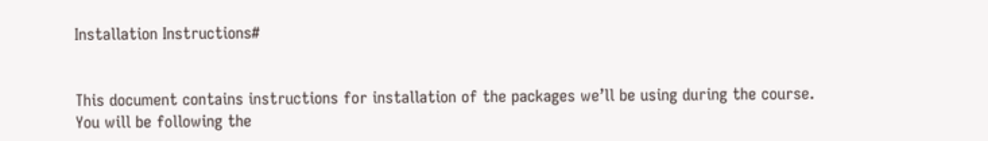Installation Instructions#


This document contains instructions for installation of the packages we’ll be using during the course. You will be following the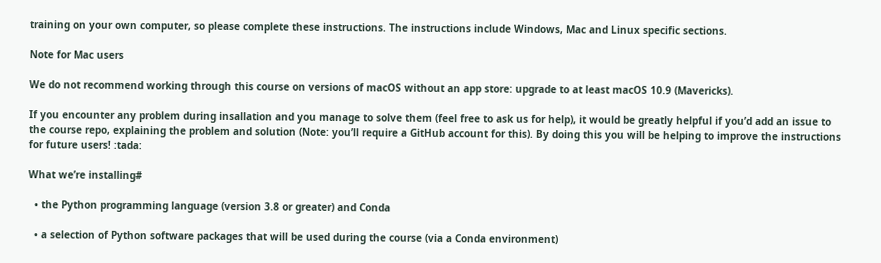training on your own computer, so please complete these instructions. The instructions include Windows, Mac and Linux specific sections.

Note for Mac users

We do not recommend working through this course on versions of macOS without an app store: upgrade to at least macOS 10.9 (Mavericks).

If you encounter any problem during insallation and you manage to solve them (feel free to ask us for help), it would be greatly helpful if you’d add an issue to the course repo, explaining the problem and solution (Note: you’ll require a GitHub account for this). By doing this you will be helping to improve the instructions for future users! :tada:

What we’re installing#

  • the Python programming language (version 3.8 or greater) and Conda

  • a selection of Python software packages that will be used during the course (via a Conda environment)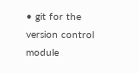• git for the version control module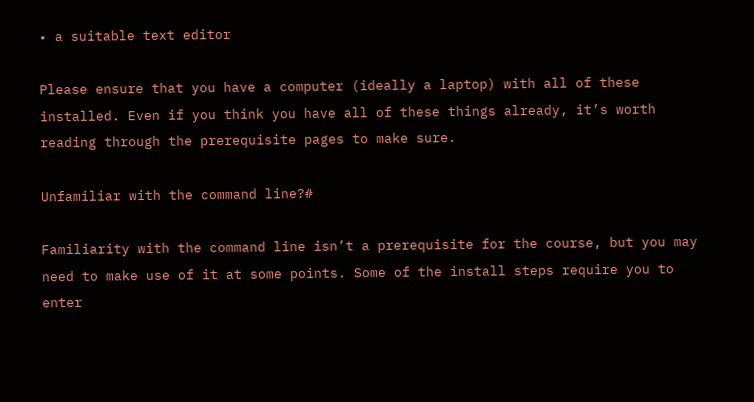• a suitable text editor

Please ensure that you have a computer (ideally a laptop) with all of these installed. Even if you think you have all of these things already, it’s worth reading through the prerequisite pages to make sure.

Unfamiliar with the command line?#

Familiarity with the command line isn’t a prerequisite for the course, but you may need to make use of it at some points. Some of the install steps require you to enter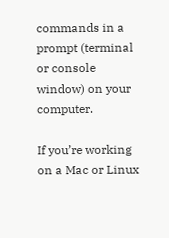commands in a prompt (terminal or console window) on your computer.

If you’re working on a Mac or Linux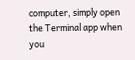computer, simply open the Terminal app when you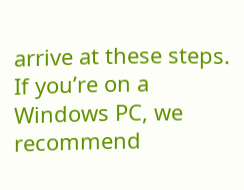arrive at these steps. If you’re on a Windows PC, we recommend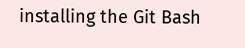installing the Git Bash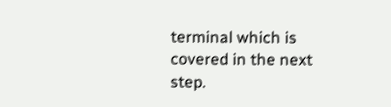terminal which is covered in the next step.